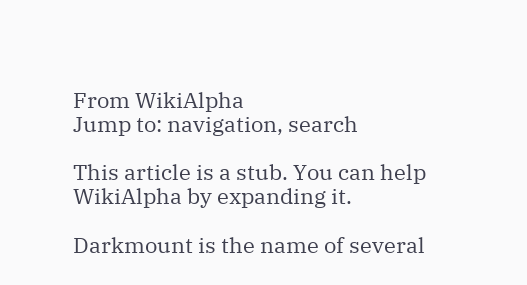From WikiAlpha
Jump to: navigation, search

This article is a stub. You can help WikiAlpha by expanding it.

Darkmount is the name of several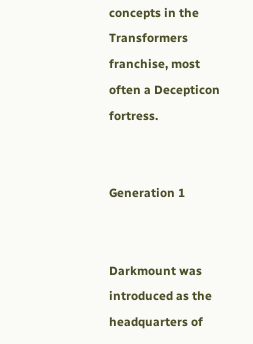concepts in the Transformers franchise, most often a Decepticon fortress.


Generation 1


Darkmount was introduced as the headquarters of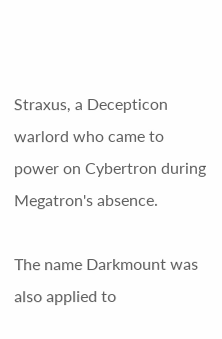Straxus, a Decepticon warlord who came to power on Cybertron during Megatron's absence.

The name Darkmount was also applied to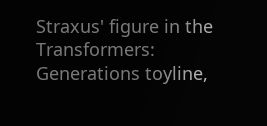Straxus' figure in the Transformers: Generations toyline,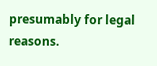presumably for legal reasons.